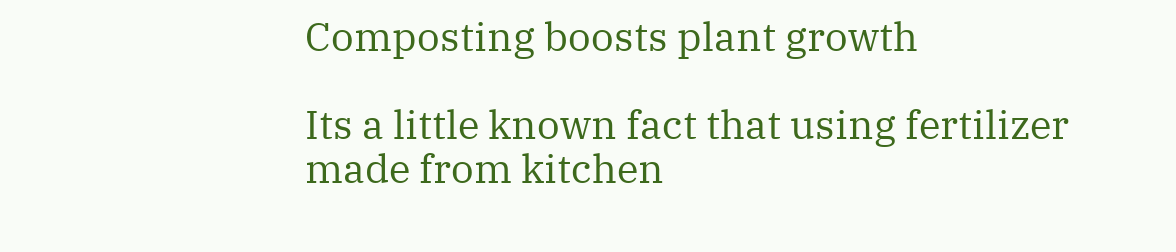Composting boosts plant growth

Its a little known fact that using fertilizer made from kitchen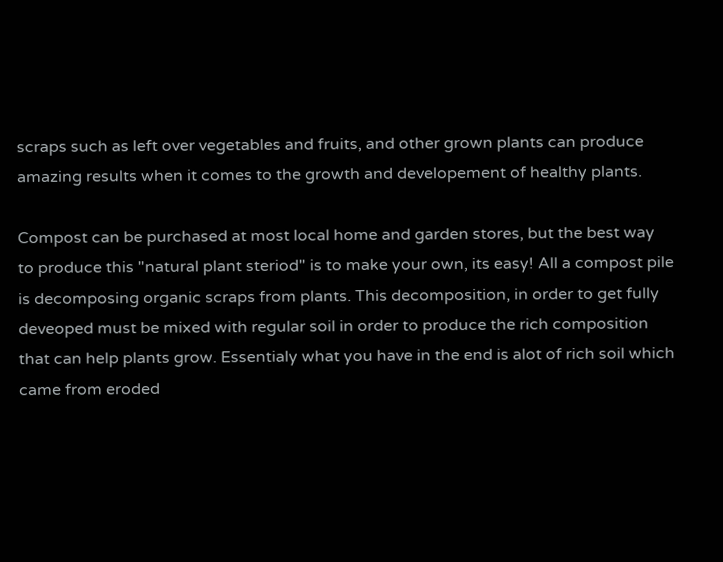scraps such as left over vegetables and fruits, and other grown plants can produce amazing results when it comes to the growth and developement of healthy plants.

Compost can be purchased at most local home and garden stores, but the best way to produce this "natural plant steriod" is to make your own, its easy! All a compost pile is decomposing organic scraps from plants. This decomposition, in order to get fully deveoped must be mixed with regular soil in order to produce the rich composition that can help plants grow. Essentialy what you have in the end is alot of rich soil which came from eroded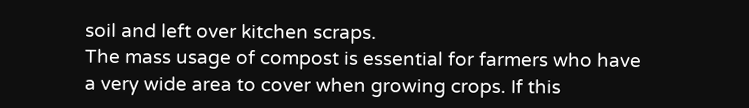soil and left over kitchen scraps.
The mass usage of compost is essential for farmers who have a very wide area to cover when growing crops. If this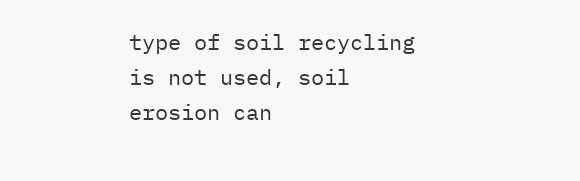type of soil recycling is not used, soil erosion can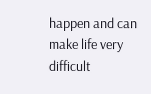happen and can make life very difficult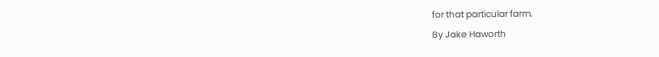for that particular farm.
By Jake Haworth